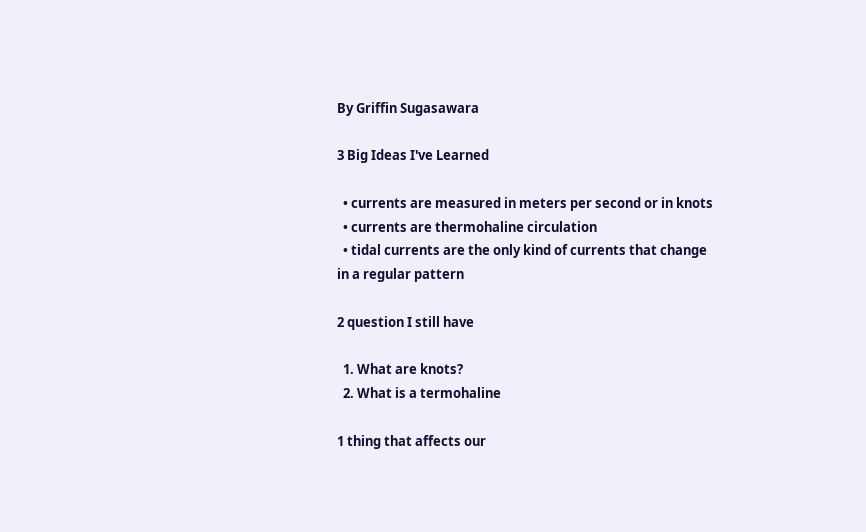By Griffin Sugasawara

3 Big Ideas I've Learned

  • currents are measured in meters per second or in knots
  • currents are thermohaline circulation
  • tidal currents are the only kind of currents that change in a regular pattern

2 question I still have

  1. What are knots?
  2. What is a termohaline

1 thing that affects our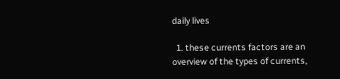daily lives

  1. these currents factors are an overview of the types of currents,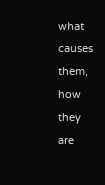what causes them, how they are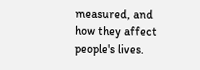measured, and how they affect people's lives.